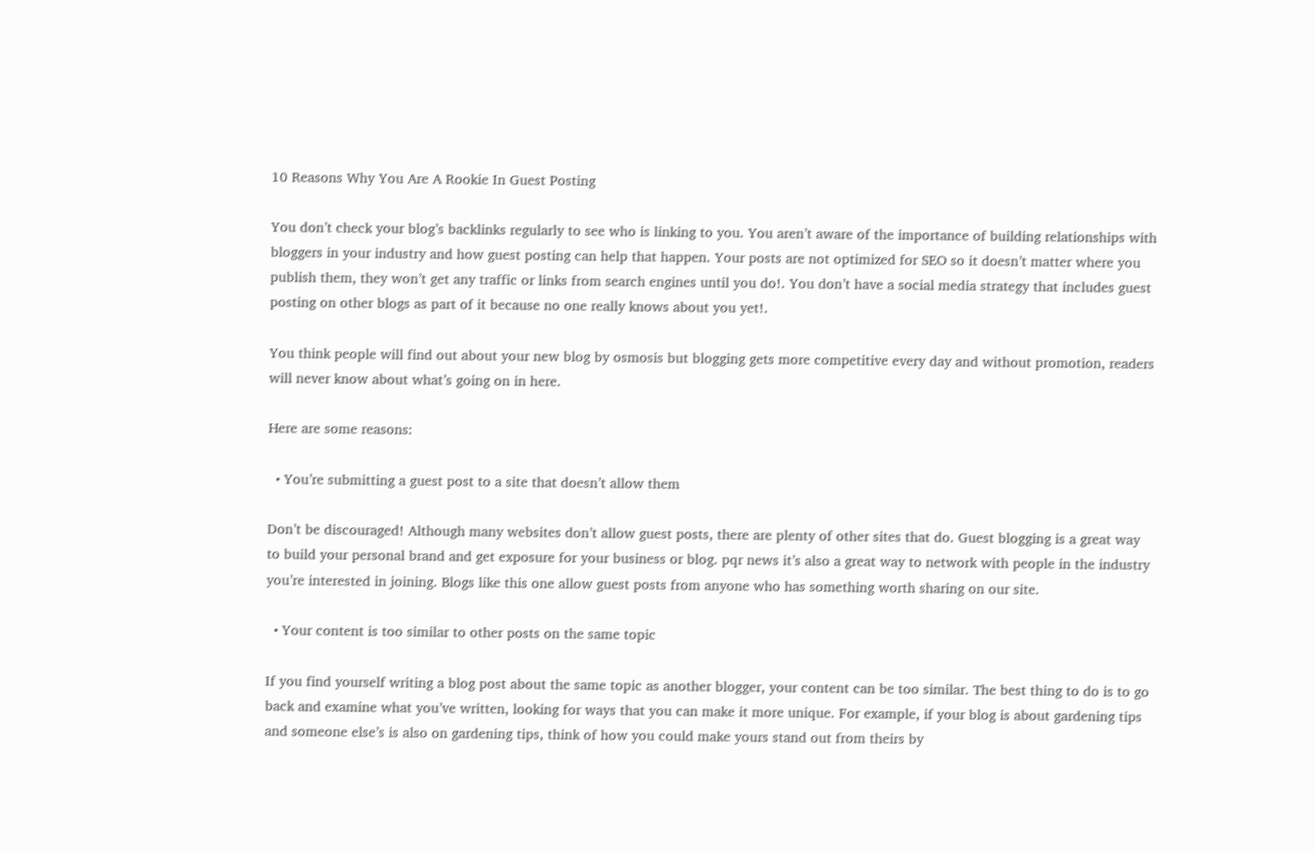10 Reasons Why You Are A Rookie In Guest Posting

You don’t check your blog’s backlinks regularly to see who is linking to you. You aren’t aware of the importance of building relationships with bloggers in your industry and how guest posting can help that happen. Your posts are not optimized for SEO so it doesn’t matter where you publish them, they won’t get any traffic or links from search engines until you do!. You don’t have a social media strategy that includes guest posting on other blogs as part of it because no one really knows about you yet!.

You think people will find out about your new blog by osmosis but blogging gets more competitive every day and without promotion, readers will never know about what’s going on in here.

Here are some reasons:

  • You’re submitting a guest post to a site that doesn’t allow them

Don’t be discouraged! Although many websites don’t allow guest posts, there are plenty of other sites that do. Guest blogging is a great way to build your personal brand and get exposure for your business or blog. pqr news it’s also a great way to network with people in the industry you’re interested in joining. Blogs like this one allow guest posts from anyone who has something worth sharing on our site.

  • Your content is too similar to other posts on the same topic

If you find yourself writing a blog post about the same topic as another blogger, your content can be too similar. The best thing to do is to go back and examine what you’ve written, looking for ways that you can make it more unique. For example, if your blog is about gardening tips and someone else’s is also on gardening tips, think of how you could make yours stand out from theirs by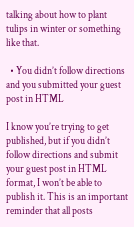talking about how to plant tulips in winter or something like that.

  • You didn’t follow directions and you submitted your guest post in HTML

I know you’re trying to get published, but if you didn’t follow directions and submit your guest post in HTML format, I won’t be able to publish it. This is an important reminder that all posts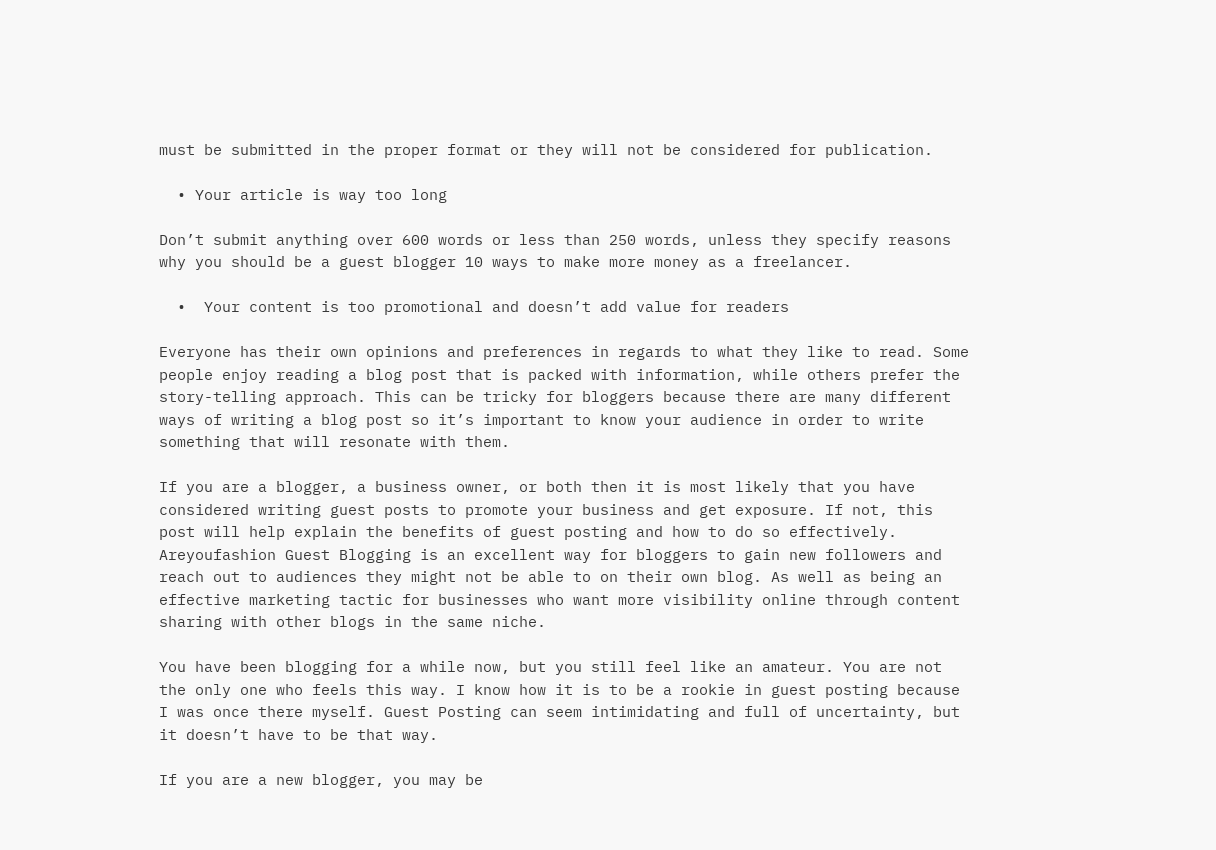must be submitted in the proper format or they will not be considered for publication.

  • Your article is way too long

Don’t submit anything over 600 words or less than 250 words, unless they specify reasons why you should be a guest blogger 10 ways to make more money as a freelancer.

  •  Your content is too promotional and doesn’t add value for readers

Everyone has their own opinions and preferences in regards to what they like to read. Some people enjoy reading a blog post that is packed with information, while others prefer the story-telling approach. This can be tricky for bloggers because there are many different ways of writing a blog post so it’s important to know your audience in order to write something that will resonate with them.

If you are a blogger, a business owner, or both then it is most likely that you have considered writing guest posts to promote your business and get exposure. If not, this post will help explain the benefits of guest posting and how to do so effectively.  Areyoufashion Guest Blogging is an excellent way for bloggers to gain new followers and reach out to audiences they might not be able to on their own blog. As well as being an effective marketing tactic for businesses who want more visibility online through content sharing with other blogs in the same niche.

You have been blogging for a while now, but you still feel like an amateur. You are not the only one who feels this way. I know how it is to be a rookie in guest posting because I was once there myself. Guest Posting can seem intimidating and full of uncertainty, but it doesn’t have to be that way.

If you are a new blogger, you may be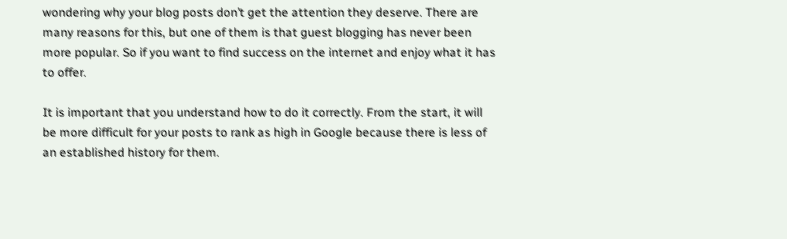wondering why your blog posts don’t get the attention they deserve. There are many reasons for this, but one of them is that guest blogging has never been more popular. So if you want to find success on the internet and enjoy what it has to offer.

It is important that you understand how to do it correctly. From the start, it will be more difficult for your posts to rank as high in Google because there is less of an established history for them.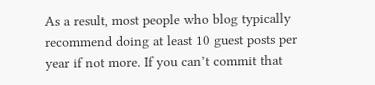As a result, most people who blog typically recommend doing at least 10 guest posts per year if not more. If you can’t commit that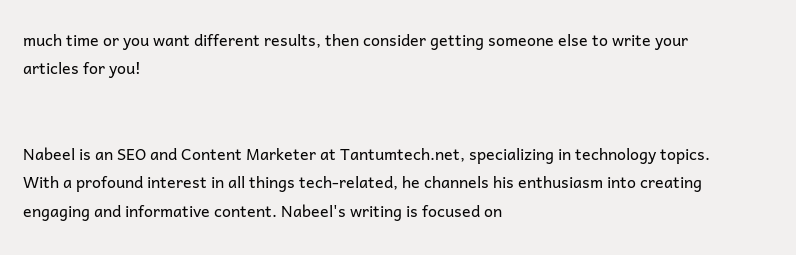much time or you want different results, then consider getting someone else to write your articles for you!


Nabeel is an SEO and Content Marketer at Tantumtech.net, specializing in technology topics. With a profound interest in all things tech-related, he channels his enthusiasm into creating engaging and informative content. Nabeel's writing is focused on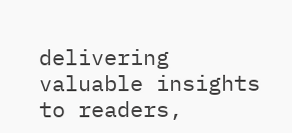delivering valuable insights to readers,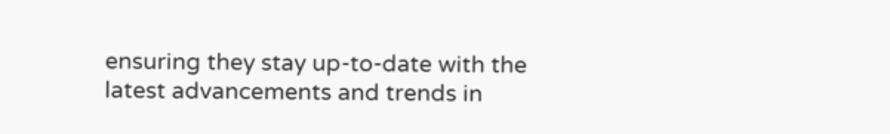ensuring they stay up-to-date with the latest advancements and trends in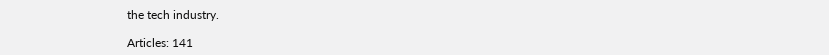the tech industry.

Articles: 141